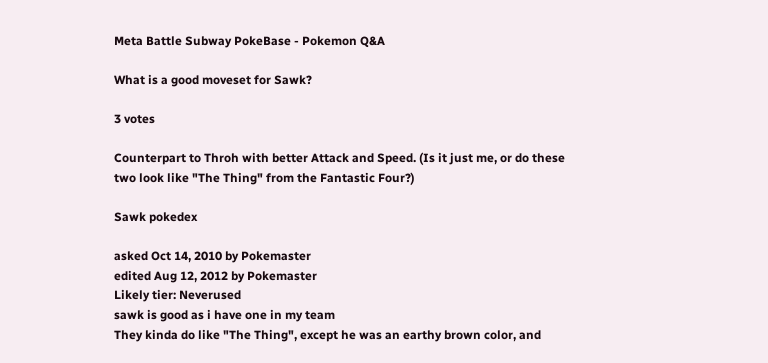Meta Battle Subway PokeBase - Pokemon Q&A

What is a good moveset for Sawk?

3 votes

Counterpart to Throh with better Attack and Speed. (Is it just me, or do these two look like "The Thing" from the Fantastic Four?)

Sawk pokedex

asked Oct 14, 2010 by Pokemaster
edited Aug 12, 2012 by Pokemaster
Likely tier: Neverused
sawk is good as i have one in my team
They kinda do like "The Thing", except he was an earthy brown color, and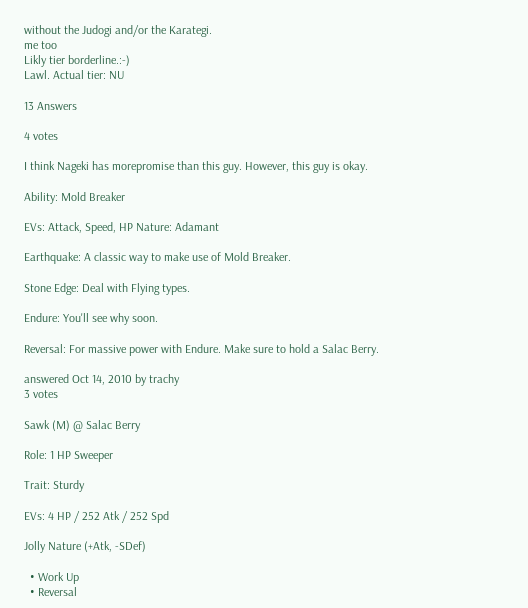without the Judogi and/or the Karategi.
me too
Likly tier borderline.:-)
Lawl. Actual tier: NU

13 Answers

4 votes

I think Nageki has morepromise than this guy. However, this guy is okay.

Ability: Mold Breaker

EVs: Attack, Speed, HP Nature: Adamant

Earthquake: A classic way to make use of Mold Breaker.

Stone Edge: Deal with Flying types.

Endure: You'll see why soon.

Reversal: For massive power with Endure. Make sure to hold a Salac Berry.

answered Oct 14, 2010 by trachy
3 votes

Sawk (M) @ Salac Berry

Role: 1 HP Sweeper

Trait: Sturdy

EVs: 4 HP / 252 Atk / 252 Spd

Jolly Nature (+Atk, -SDef)

  • Work Up
  • Reversal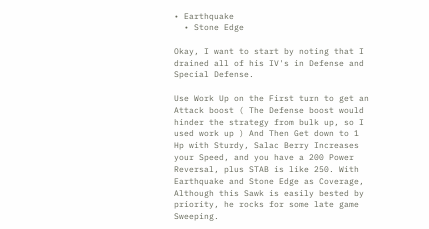• Earthquake
  • Stone Edge

Okay, I want to start by noting that I drained all of his IV's in Defense and Special Defense.

Use Work Up on the First turn to get an Attack boost ( The Defense boost would hinder the strategy from bulk up, so I used work up ) And Then Get down to 1 Hp with Sturdy, Salac Berry Increases your Speed, and you have a 200 Power Reversal, plus STAB is like 250. With Earthquake and Stone Edge as Coverage, Although this Sawk is easily bested by priority, he rocks for some late game Sweeping.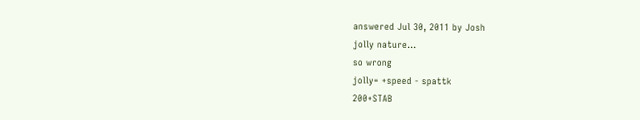answered Jul 30, 2011 by Josh
jolly nature...
so wrong
jolly= +speed - spattk
200+STAB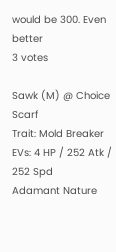would be 300. Even better
3 votes

Sawk (M) @ Choice Scarf
Trait: Mold Breaker
EVs: 4 HP / 252 Atk / 252 Spd
Adamant Nature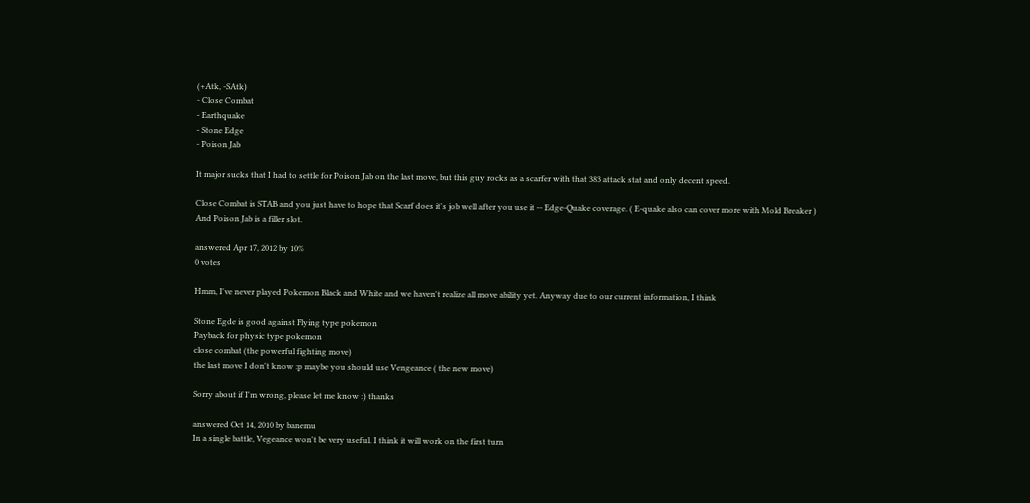(+Atk, -SAtk)
- Close Combat
- Earthquake
- Stone Edge
- Poison Jab

It major sucks that I had to settle for Poison Jab on the last move, but this guy rocks as a scarfer with that 383 attack stat and only decent speed.

Close Combat is STAB and you just have to hope that Scarf does it's job well after you use it -- Edge-Quake coverage. ( E-quake also can cover more with Mold Breaker )
And Poison Jab is a filler slot.

answered Apr 17, 2012 by 10%
0 votes

Hmm, I've never played Pokemon Black and White and we haven't realize all move ability yet. Anyway due to our current information, I think

Stone Egde is good against Flying type pokemon
Payback for physic type pokemon
close combat (the powerful fighting move)
the last move I don't know :p maybe you should use Vengeance ( the new move)

Sorry about if I'm wrong, please let me know :) thanks

answered Oct 14, 2010 by banemu
In a single battle, Vegeance won't be very useful. I think it will work on the first turn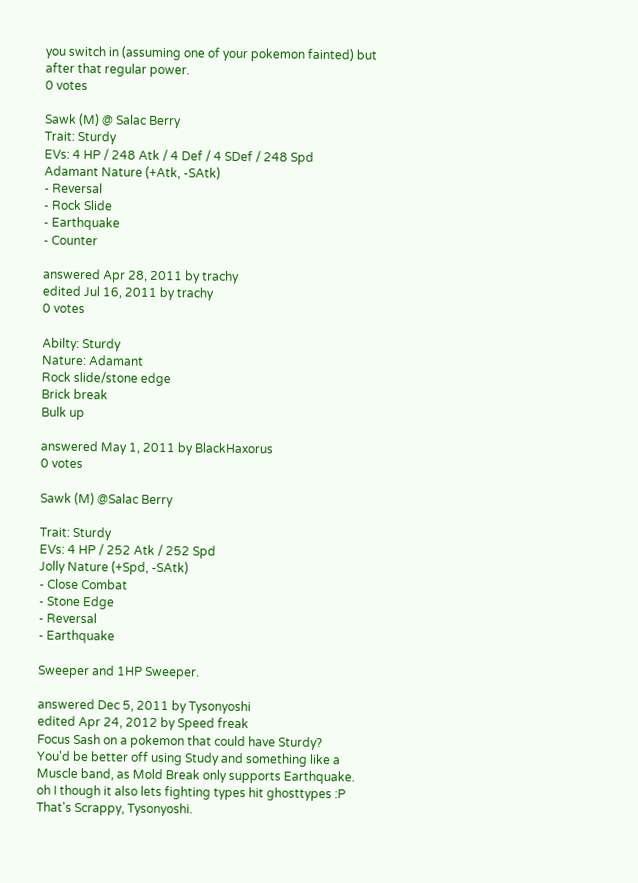you switch in (assuming one of your pokemon fainted) but after that regular power.
0 votes

Sawk (M) @ Salac Berry
Trait: Sturdy
EVs: 4 HP / 248 Atk / 4 Def / 4 SDef / 248 Spd
Adamant Nature (+Atk, -SAtk)
- Reversal
- Rock Slide
- Earthquake
- Counter

answered Apr 28, 2011 by trachy
edited Jul 16, 2011 by trachy
0 votes

Abilty: Sturdy
Nature: Adamant
Rock slide/stone edge
Brick break
Bulk up

answered May 1, 2011 by BlackHaxorus
0 votes

Sawk (M) @Salac Berry

Trait: Sturdy
EVs: 4 HP / 252 Atk / 252 Spd
Jolly Nature (+Spd, -SAtk)
- Close Combat
- Stone Edge
- Reversal
- Earthquake

Sweeper and 1HP Sweeper.

answered Dec 5, 2011 by Tysonyoshi
edited Apr 24, 2012 by Speed freak
Focus Sash on a pokemon that could have Sturdy?
You'd be better off using Study and something like a Muscle band, as Mold Break only supports Earthquake.
oh I though it also lets fighting types hit ghosttypes :P
That's Scrappy, Tysonyoshi.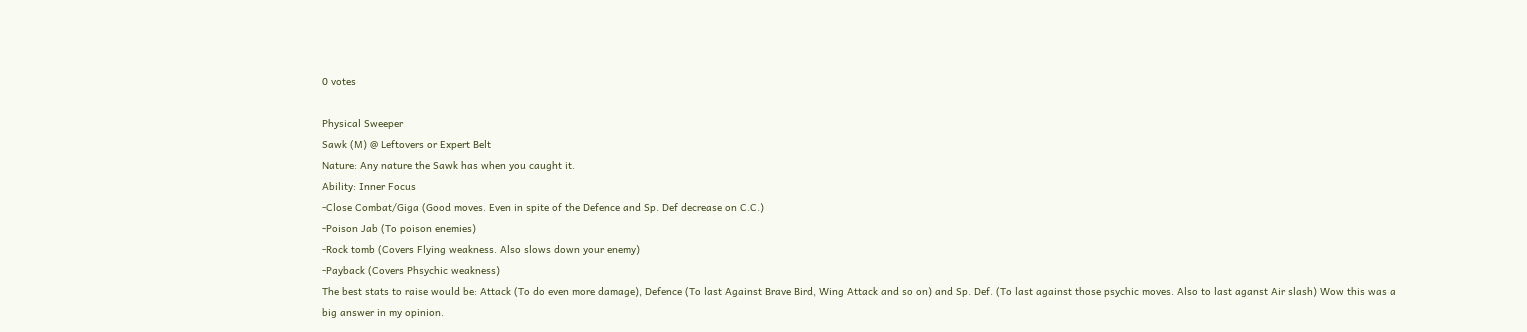0 votes

Physical Sweeper
Sawk (M) @ Leftovers or Expert Belt
Nature: Any nature the Sawk has when you caught it.
Ability: Inner Focus
-Close Combat/Giga (Good moves. Even in spite of the Defence and Sp. Def decrease on C.C.)
-Poison Jab (To poison enemies)
-Rock tomb (Covers Flying weakness. Also slows down your enemy)
-Payback (Covers Phsychic weakness)
The best stats to raise would be: Attack (To do even more damage), Defence (To last Against Brave Bird, Wing Attack and so on) and Sp. Def. (To last against those psychic moves. Also to last aganst Air slash) Wow this was a big answer in my opinion.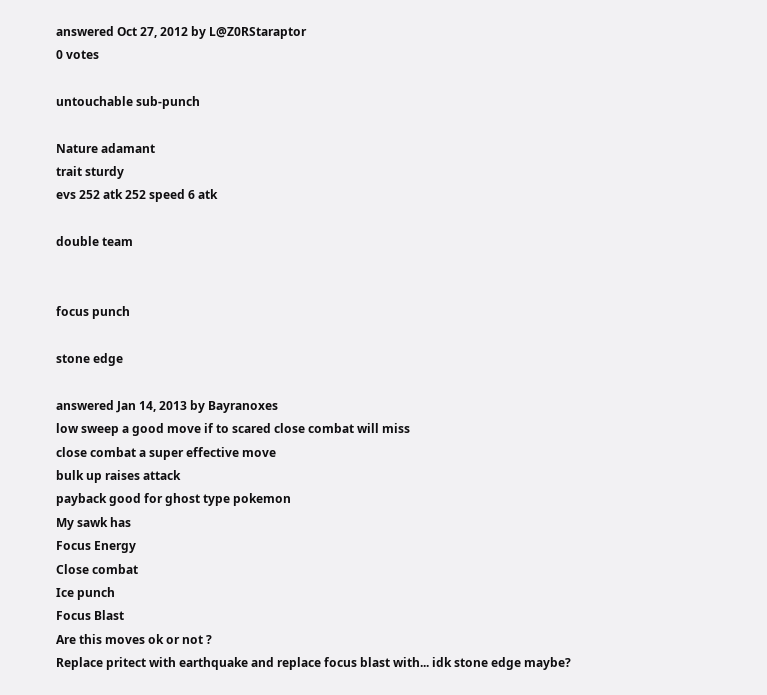answered Oct 27, 2012 by L@Z0RStaraptor
0 votes

untouchable sub-punch

Nature adamant
trait sturdy
evs 252 atk 252 speed 6 atk

double team


focus punch

stone edge

answered Jan 14, 2013 by Bayranoxes
low sweep a good move if to scared close combat will miss
close combat a super effective move
bulk up raises attack
payback good for ghost type pokemon
My sawk has
Focus Energy
Close combat
Ice punch
Focus Blast
Are this moves ok or not ?
Replace pritect with earthquake and replace focus blast with... idk stone edge maybe?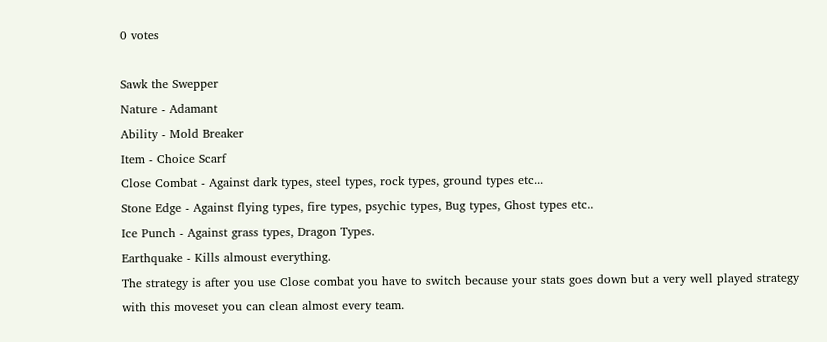0 votes

Sawk the Swepper
Nature - Adamant
Ability - Mold Breaker
Item - Choice Scarf
Close Combat - Against dark types, steel types, rock types, ground types etc...
Stone Edge - Against flying types, fire types, psychic types, Bug types, Ghost types etc..
Ice Punch - Against grass types, Dragon Types.
Earthquake - Kills almoust everything.
The strategy is after you use Close combat you have to switch because your stats goes down but a very well played strategy with this moveset you can clean almost every team.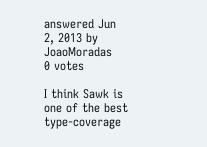answered Jun 2, 2013 by JoaoMoradas
0 votes

I think Sawk is one of the best type-coverage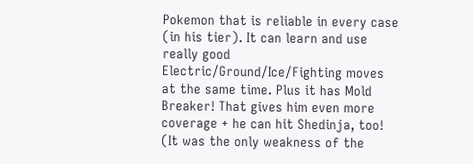Pokemon that is reliable in every case (in his tier). It can learn and use really good Electric/Ground/Ice/Fighting moves at the same time. Plus it has Mold Breaker! That gives him even more coverage + he can hit Shedinja, too! (It was the only weakness of the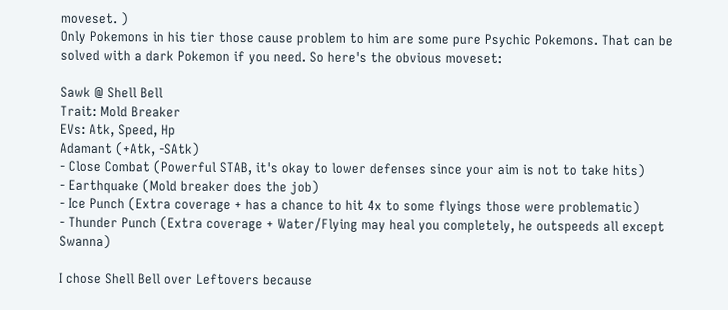moveset. )
Only Pokemons in his tier those cause problem to him are some pure Psychic Pokemons. That can be solved with a dark Pokemon if you need. So here's the obvious moveset:

Sawk @ Shell Bell
Trait: Mold Breaker
EVs: Atk, Speed, Hp
Adamant (+Atk, -SAtk)
- Close Combat (Powerful STAB, it's okay to lower defenses since your aim is not to take hits)
- Earthquake (Mold breaker does the job)
- Ice Punch (Extra coverage + has a chance to hit 4x to some flyings those were problematic)
- Thunder Punch (Extra coverage + Water/Flying may heal you completely, he outspeeds all except Swanna)

I chose Shell Bell over Leftovers because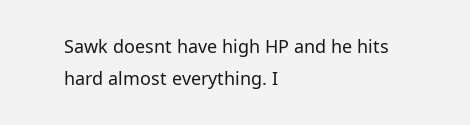Sawk doesnt have high HP and he hits hard almost everything. I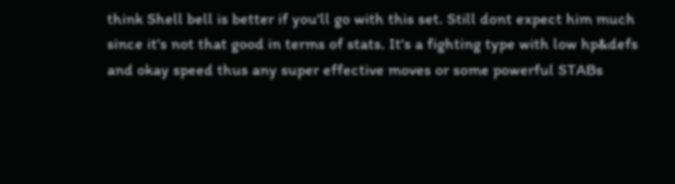think Shell bell is better if you'll go with this set. Still dont expect him much since it's not that good in terms of stats. It's a fighting type with low hp&defs and okay speed thus any super effective moves or some powerful STABs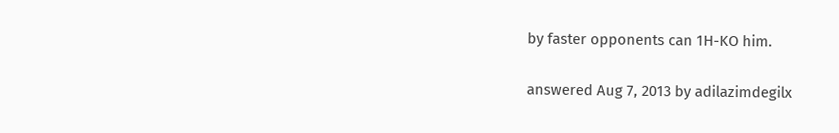by faster opponents can 1H-KO him.

answered Aug 7, 2013 by adilazimdegilx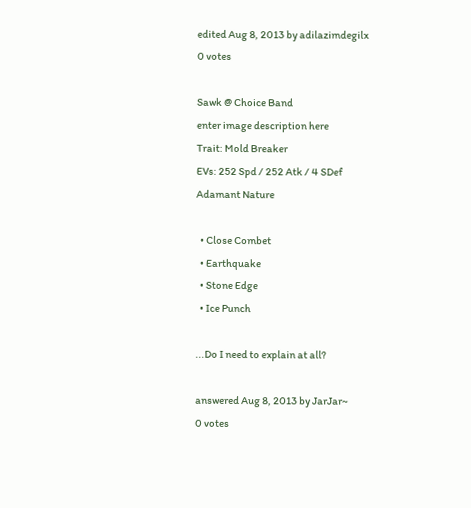edited Aug 8, 2013 by adilazimdegilx
0 votes

Sawk @ Choice Band
enter image description here
Trait: Mold Breaker
EVs: 252 Spd / 252 Atk / 4 SDef
Adamant Nature

  • Close Combet
  • Earthquake
  • Stone Edge
  • Ice Punch

...Do I need to explain at all?

answered Aug 8, 2013 by JarJar~
0 votes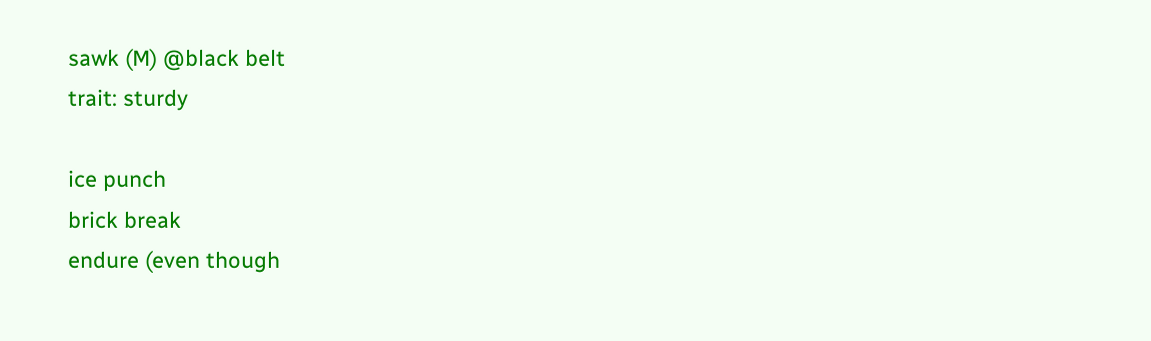sawk (M) @black belt
trait: sturdy

ice punch
brick break
endure (even though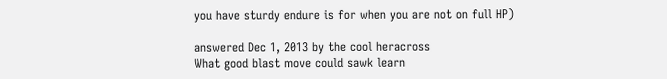you have sturdy endure is for when you are not on full HP)

answered Dec 1, 2013 by the cool heracross
What good blast move could sawk learn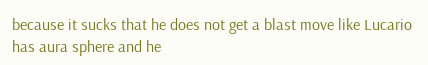because it sucks that he does not get a blast move like Lucario has aura sphere and he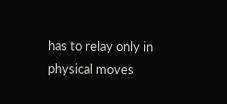has to relay only in physical moves